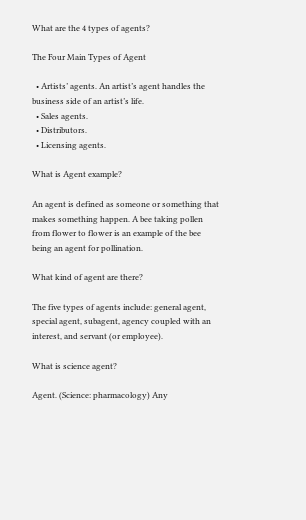What are the 4 types of agents?

The Four Main Types of Agent

  • Artists’ agents. An artist’s agent handles the business side of an artist’s life.
  • Sales agents.
  • Distributors.
  • Licensing agents.

What is Agent example?

An agent is defined as someone or something that makes something happen. A bee taking pollen from flower to flower is an example of the bee being an agent for pollination.

What kind of agent are there?

The five types of agents include: general agent, special agent, subagent, agency coupled with an interest, and servant (or employee).

What is science agent?

Agent. (Science: pharmacology) Any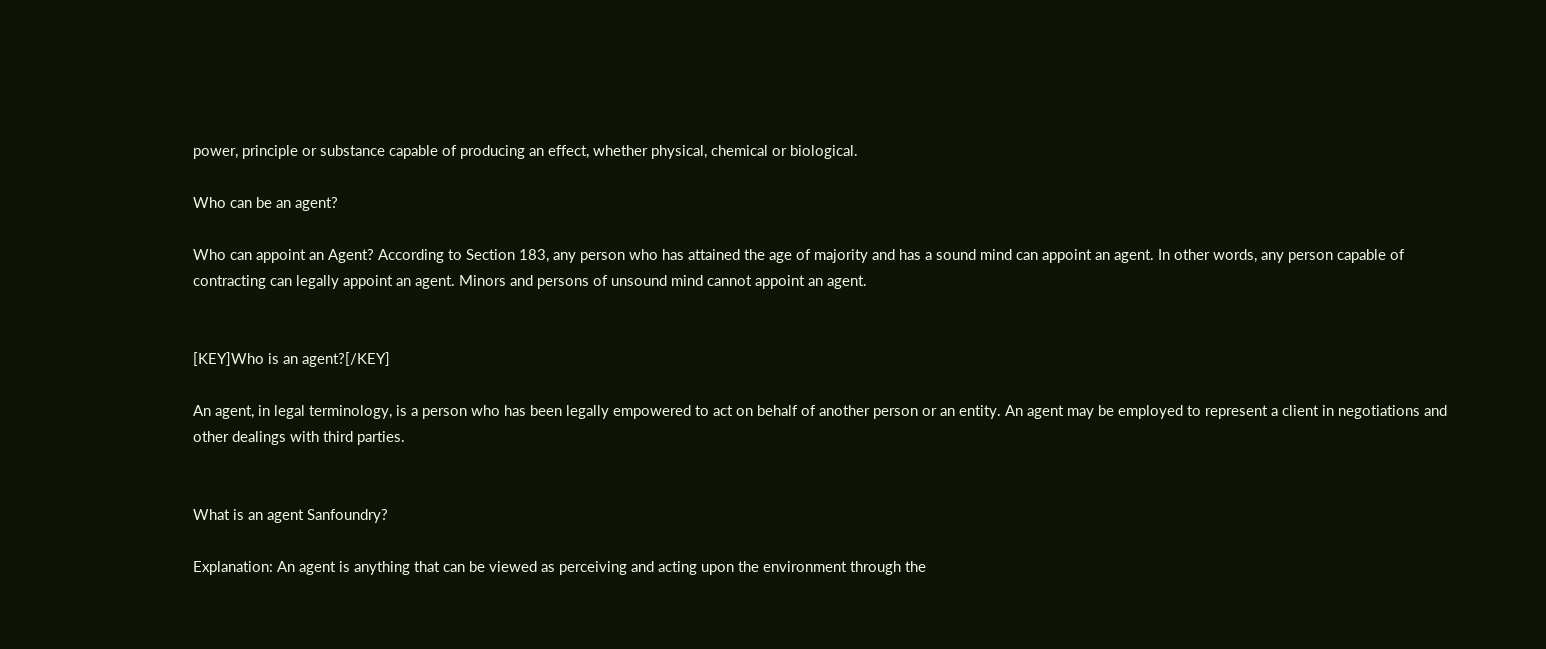power, principle or substance capable of producing an effect, whether physical, chemical or biological.

Who can be an agent?

Who can appoint an Agent? According to Section 183, any person who has attained the age of majority and has a sound mind can appoint an agent. In other words, any person capable of contracting can legally appoint an agent. Minors and persons of unsound mind cannot appoint an agent.


[KEY]Who is an agent?[/KEY]

An agent, in legal terminology, is a person who has been legally empowered to act on behalf of another person or an entity. An agent may be employed to represent a client in negotiations and other dealings with third parties.


What is an agent Sanfoundry?

Explanation: An agent is anything that can be viewed as perceiving and acting upon the environment through the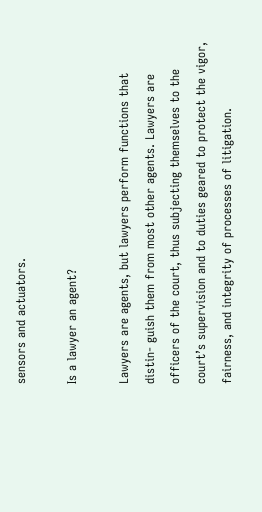sensors and actuators.

Is a lawyer an agent?

Lawyers are agents, but lawyers perform functions that distin- guish them from most other agents. Lawyers are officers of the court, thus subjecting themselves to the court’s supervision and to duties geared to protect the vigor, fairness, and integrity of processes of litigation.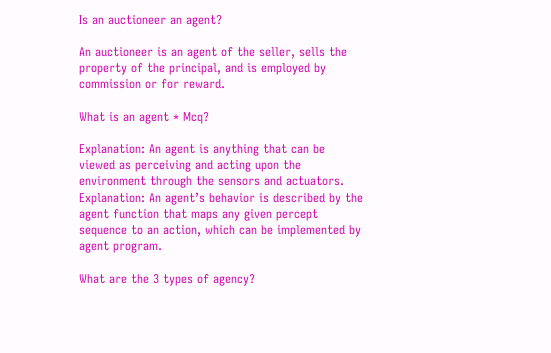Is an auctioneer an agent?

An auctioneer is an agent of the seller, sells the property of the principal, and is employed by commission or for reward.

What is an agent * Mcq?

Explanation: An agent is anything that can be viewed as perceiving and acting upon the environment through the sensors and actuators. Explanation: An agent’s behavior is described by the agent function that maps any given percept sequence to an action, which can be implemented by agent program.

What are the 3 types of agency?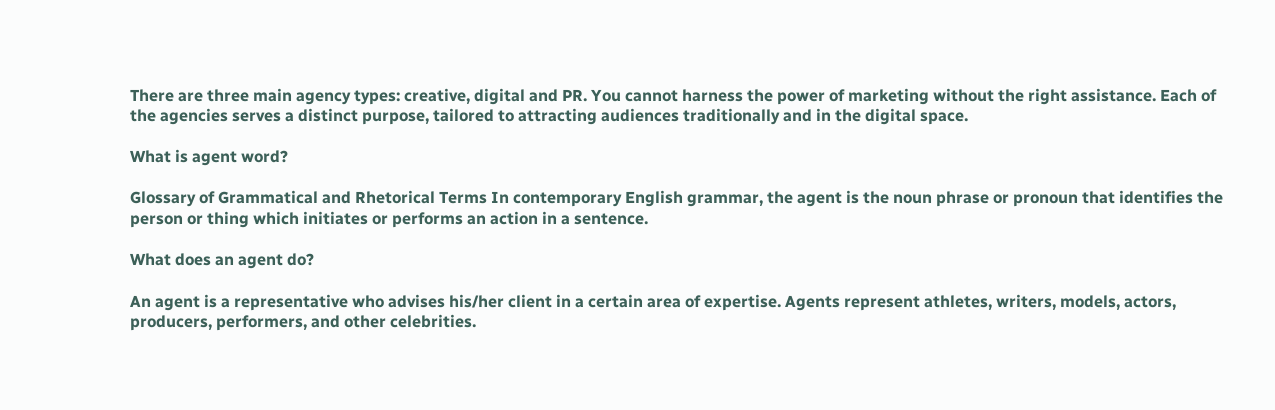There are three main agency types: creative, digital and PR. You cannot harness the power of marketing without the right assistance. Each of the agencies serves a distinct purpose, tailored to attracting audiences traditionally and in the digital space.

What is agent word?

Glossary of Grammatical and Rhetorical Terms In contemporary English grammar, the agent is the noun phrase or pronoun that identifies the person or thing which initiates or performs an action in a sentence.

What does an agent do?

An agent is a representative who advises his/her client in a certain area of expertise. Agents represent athletes, writers, models, actors, producers, performers, and other celebrities.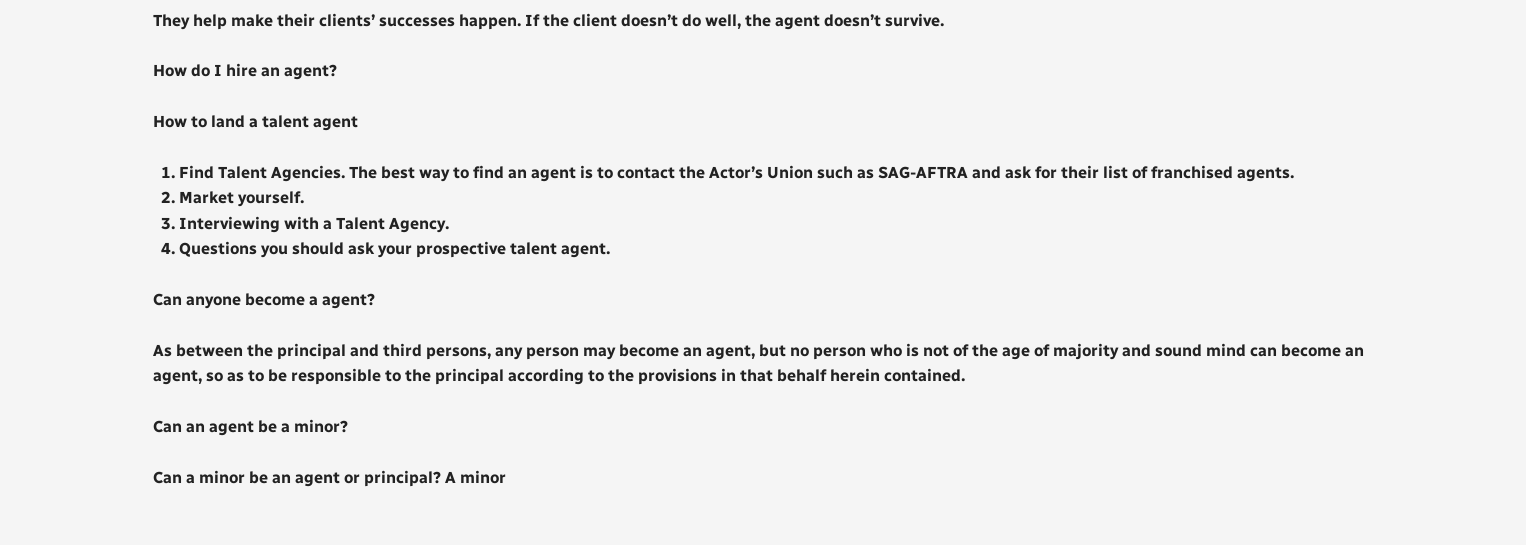They help make their clients’ successes happen. If the client doesn’t do well, the agent doesn’t survive.

How do I hire an agent?

How to land a talent agent

  1. Find Talent Agencies. The best way to find an agent is to contact the Actor’s Union such as SAG-AFTRA and ask for their list of franchised agents.
  2. Market yourself.
  3. Interviewing with a Talent Agency.
  4. Questions you should ask your prospective talent agent.

Can anyone become a agent?

As between the principal and third persons, any person may become an agent, but no person who is not of the age of majority and sound mind can become an agent, so as to be responsible to the principal according to the provisions in that behalf herein contained.

Can an agent be a minor?

Can a minor be an agent or principal? A minor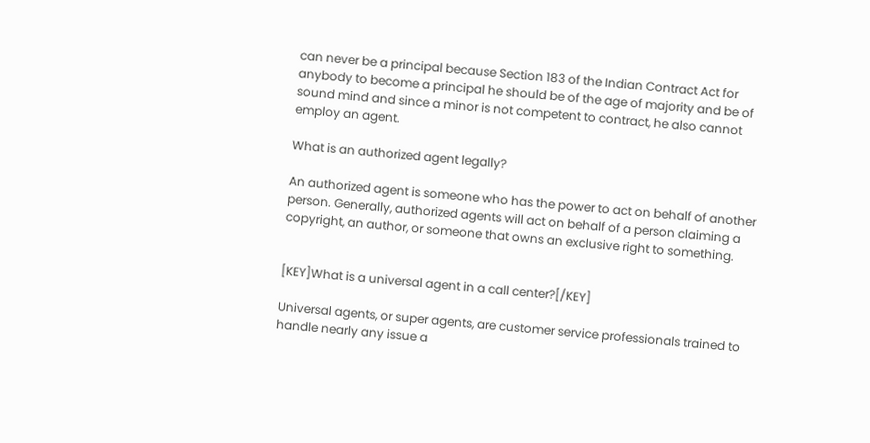can never be a principal because Section 183 of the Indian Contract Act for anybody to become a principal he should be of the age of majority and be of sound mind and since a minor is not competent to contract, he also cannot employ an agent.

What is an authorized agent legally?

An authorized agent is someone who has the power to act on behalf of another person. Generally, authorized agents will act on behalf of a person claiming a copyright, an author, or someone that owns an exclusive right to something.


[KEY]What is a universal agent in a call center?[/KEY]

Universal agents, or super agents, are customer service professionals trained to handle nearly any issue a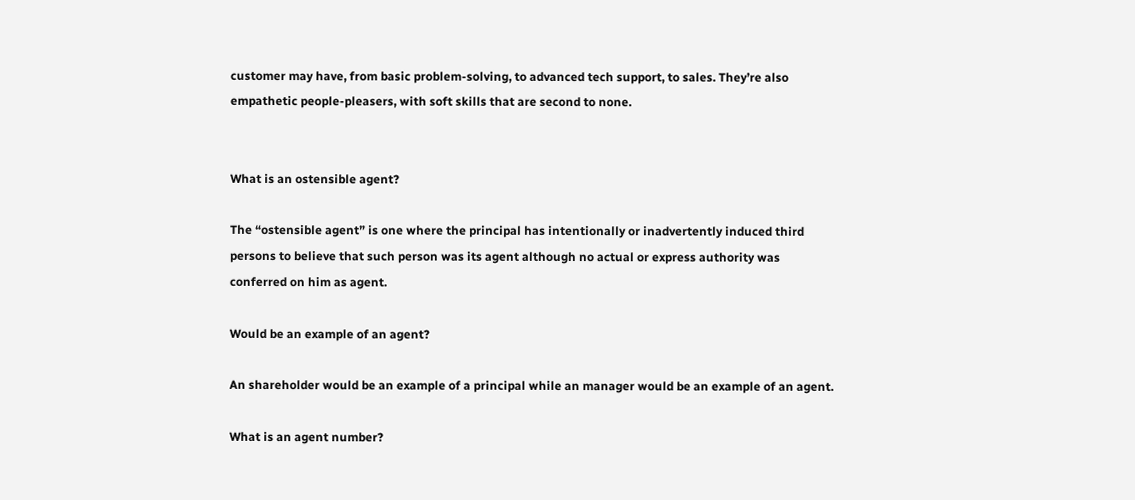customer may have, from basic problem-solving, to advanced tech support, to sales. They’re also empathetic people-pleasers, with soft skills that are second to none.


What is an ostensible agent?

The “ostensible agent” is one where the principal has intentionally or inadvertently induced third persons to believe that such person was its agent although no actual or express authority was conferred on him as agent.

Would be an example of an agent?

An shareholder would be an example of a principal while an manager would be an example of an agent.

What is an agent number?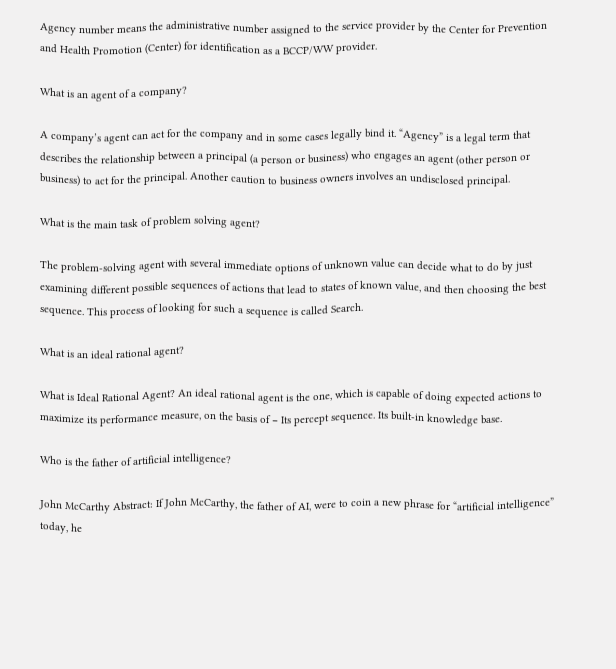Agency number means the administrative number assigned to the service provider by the Center for Prevention and Health Promotion (Center) for identification as a BCCP/WW provider.

What is an agent of a company?

A company’s agent can act for the company and in some cases legally bind it. “Agency” is a legal term that describes the relationship between a principal (a person or business) who engages an agent (other person or business) to act for the principal. Another caution to business owners involves an undisclosed principal.

What is the main task of problem solving agent?

The problem-solving agent with several immediate options of unknown value can decide what to do by just examining different possible sequences of actions that lead to states of known value, and then choosing the best sequence. This process of looking for such a sequence is called Search.

What is an ideal rational agent?

What is Ideal Rational Agent? An ideal rational agent is the one, which is capable of doing expected actions to maximize its performance measure, on the basis of − Its percept sequence. Its built-in knowledge base.

Who is the father of artificial intelligence?

John McCarthy Abstract: If John McCarthy, the father of AI, were to coin a new phrase for “artificial intelligence” today, he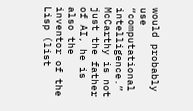would probably use “computational intelligence.” McCarthy is not just the father of AI, he is also the inventor of the Lisp (list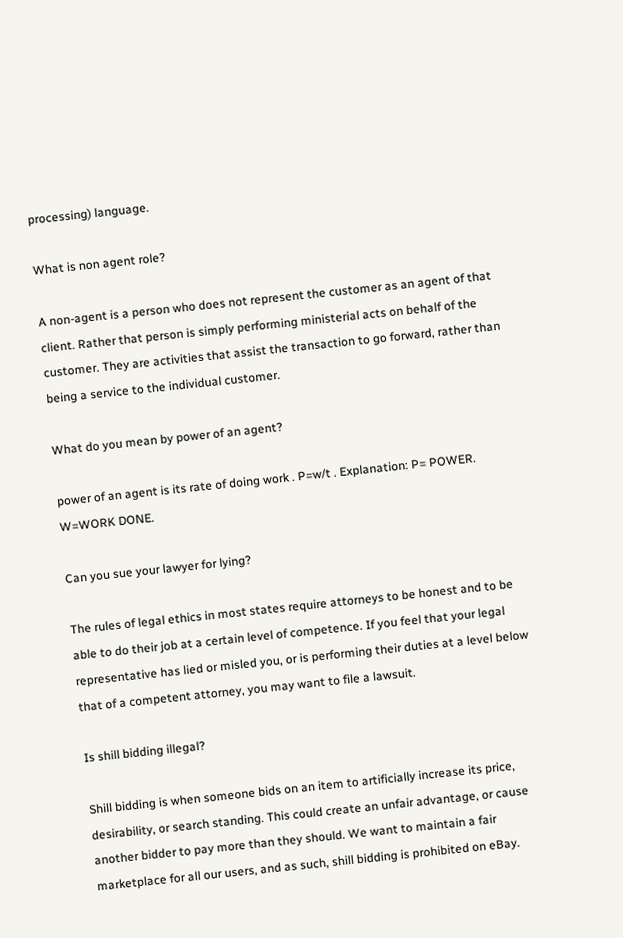processing) language.

What is non agent role?

A non-agent is a person who does not represent the customer as an agent of that client. Rather that person is simply performing ministerial acts on behalf of the customer. They are activities that assist the transaction to go forward, rather than being a service to the individual customer.

What do you mean by power of an agent?

power of an agent is its rate of doing work . P=w/t . Explanation: P= POWER. W=WORK DONE.

Can you sue your lawyer for lying?

The rules of legal ethics in most states require attorneys to be honest and to be able to do their job at a certain level of competence. If you feel that your legal representative has lied or misled you, or is performing their duties at a level below that of a competent attorney, you may want to file a lawsuit.

Is shill bidding illegal?

Shill bidding is when someone bids on an item to artificially increase its price, desirability, or search standing. This could create an unfair advantage, or cause another bidder to pay more than they should. We want to maintain a fair marketplace for all our users, and as such, shill bidding is prohibited on eBay.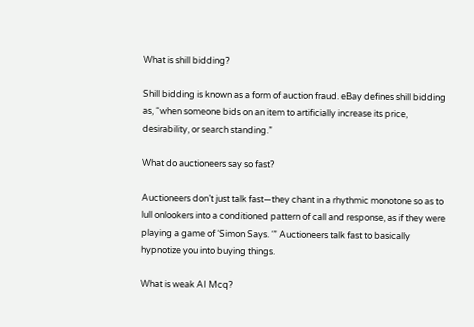What is shill bidding?

Shill bidding is known as a form of auction fraud. eBay defines shill bidding as, “when someone bids on an item to artificially increase its price, desirability, or search standing.”

What do auctioneers say so fast?

Auctioneers don’t just talk fast—they chant in a rhythmic monotone so as to lull onlookers into a conditioned pattern of call and response, as if they were playing a game of ‘Simon Says. ‘” Auctioneers talk fast to basically hypnotize you into buying things.

What is weak AI Mcq?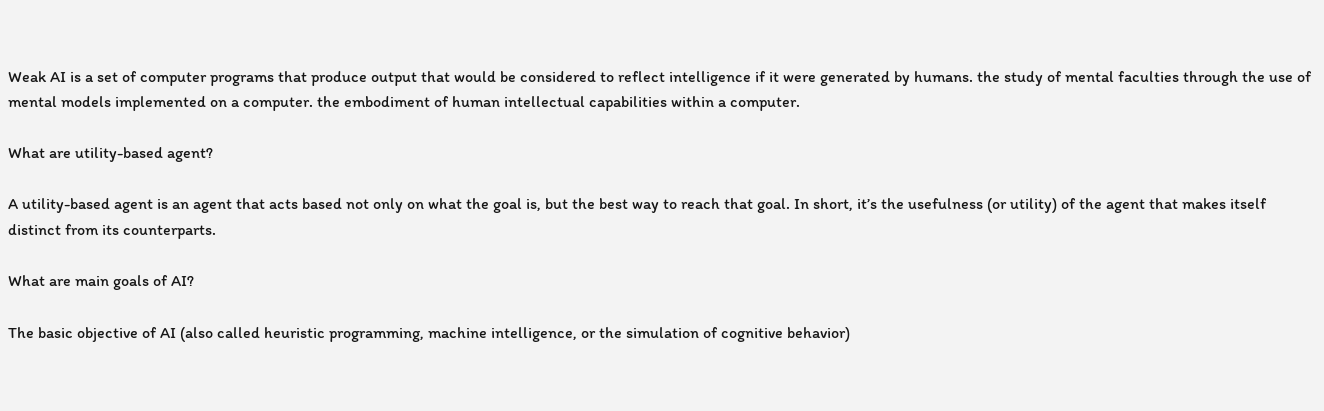Weak AI is a set of computer programs that produce output that would be considered to reflect intelligence if it were generated by humans. the study of mental faculties through the use of mental models implemented on a computer. the embodiment of human intellectual capabilities within a computer.

What are utility-based agent?

A utility-based agent is an agent that acts based not only on what the goal is, but the best way to reach that goal. In short, it’s the usefulness (or utility) of the agent that makes itself distinct from its counterparts.

What are main goals of AI?

The basic objective of AI (also called heuristic programming, machine intelligence, or the simulation of cognitive behavior)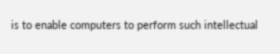is to enable computers to perform such intellectual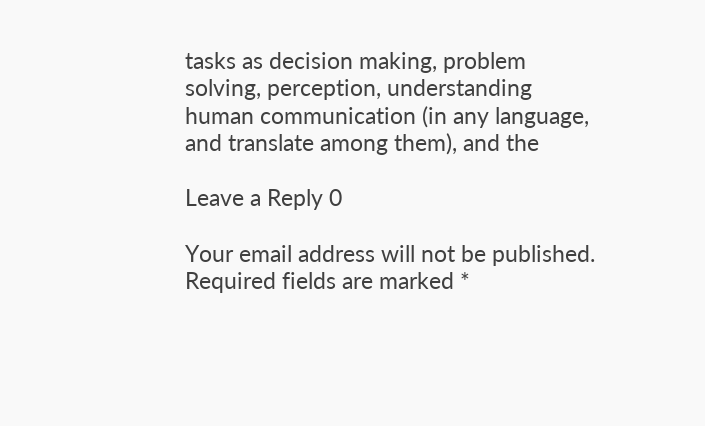tasks as decision making, problem solving, perception, understanding human communication (in any language, and translate among them), and the

Leave a Reply 0

Your email address will not be published. Required fields are marked *